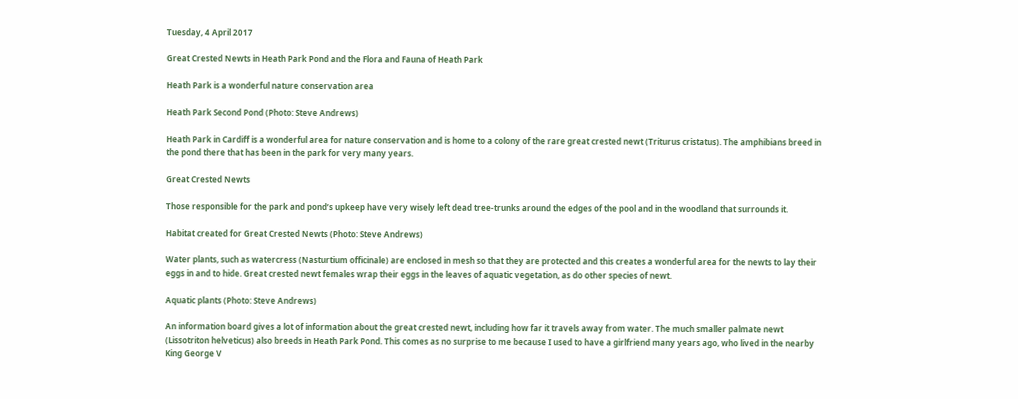Tuesday, 4 April 2017

Great Crested Newts in Heath Park Pond and the Flora and Fauna of Heath Park

Heath Park is a wonderful nature conservation area

Heath Park Second Pond (Photo: Steve Andrews)

Heath Park in Cardiff is a wonderful area for nature conservation and is home to a colony of the rare great crested newt (Triturus cristatus). The amphibians breed in the pond there that has been in the park for very many years.

Great Crested Newts

Those responsible for the park and pond’s upkeep have very wisely left dead tree-trunks around the edges of the pool and in the woodland that surrounds it.

Habitat created for Great Crested Newts (Photo: Steve Andrews)

Water plants, such as watercress (Nasturtium officinale) are enclosed in mesh so that they are protected and this creates a wonderful area for the newts to lay their eggs in and to hide. Great crested newt females wrap their eggs in the leaves of aquatic vegetation, as do other species of newt.

Aquatic plants (Photo: Steve Andrews)

An information board gives a lot of information about the great crested newt, including how far it travels away from water. The much smaller palmate newt (Lissotriton helveticus) also breeds in Heath Park Pond. This comes as no surprise to me because I used to have a girlfriend many years ago, who lived in the nearby King George V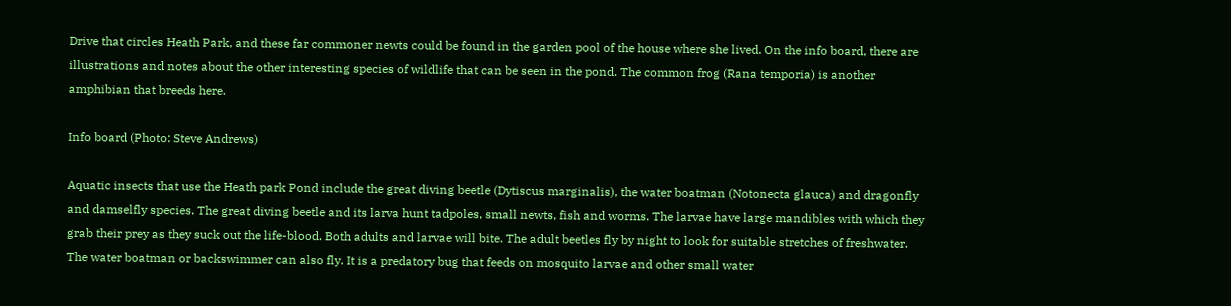Drive that circles Heath Park, and these far commoner newts could be found in the garden pool of the house where she lived. On the info board, there are illustrations and notes about the other interesting species of wildlife that can be seen in the pond. The common frog (Rana temporia) is another amphibian that breeds here.

Info board (Photo: Steve Andrews)

Aquatic insects that use the Heath park Pond include the great diving beetle (Dytiscus marginalis), the water boatman (Notonecta glauca) and dragonfly and damselfly species. The great diving beetle and its larva hunt tadpoles, small newts, fish and worms. The larvae have large mandibles with which they grab their prey as they suck out the life-blood. Both adults and larvae will bite. The adult beetles fly by night to look for suitable stretches of freshwater. The water boatman or backswimmer can also fly. It is a predatory bug that feeds on mosquito larvae and other small water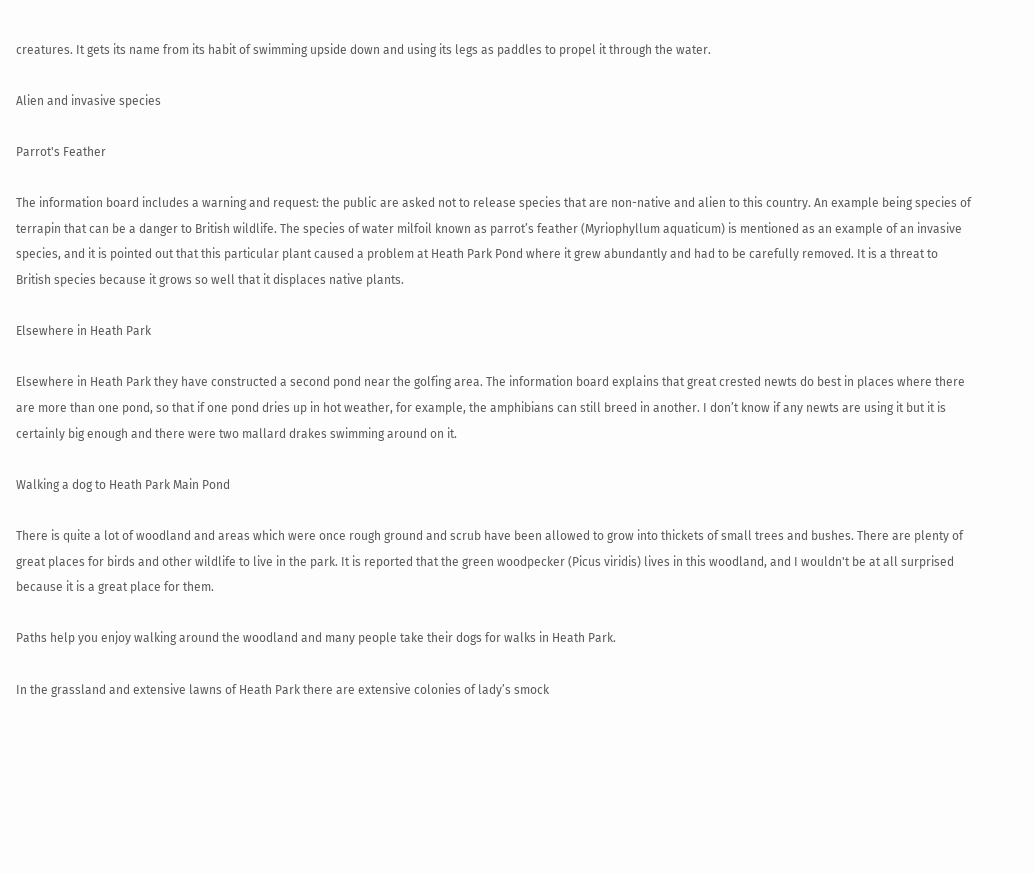creatures. It gets its name from its habit of swimming upside down and using its legs as paddles to propel it through the water.

Alien and invasive species

Parrot's Feather

The information board includes a warning and request: the public are asked not to release species that are non-native and alien to this country. An example being species of terrapin that can be a danger to British wildlife. The species of water milfoil known as parrot’s feather (Myriophyllum aquaticum) is mentioned as an example of an invasive species, and it is pointed out that this particular plant caused a problem at Heath Park Pond where it grew abundantly and had to be carefully removed. It is a threat to British species because it grows so well that it displaces native plants.

Elsewhere in Heath Park

Elsewhere in Heath Park they have constructed a second pond near the golfing area. The information board explains that great crested newts do best in places where there are more than one pond, so that if one pond dries up in hot weather, for example, the amphibians can still breed in another. I don’t know if any newts are using it but it is certainly big enough and there were two mallard drakes swimming around on it.

Walking a dog to Heath Park Main Pond

There is quite a lot of woodland and areas which were once rough ground and scrub have been allowed to grow into thickets of small trees and bushes. There are plenty of great places for birds and other wildlife to live in the park. It is reported that the green woodpecker (Picus viridis) lives in this woodland, and I wouldn't be at all surprised because it is a great place for them.

Paths help you enjoy walking around the woodland and many people take their dogs for walks in Heath Park.

In the grassland and extensive lawns of Heath Park there are extensive colonies of lady’s smock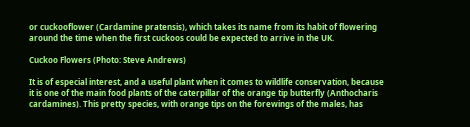or cuckooflower (Cardamine pratensis), which takes its name from its habit of flowering around the time when the first cuckoos could be expected to arrive in the UK.

Cuckoo Flowers (Photo: Steve Andrews)

It is of especial interest, and a useful plant when it comes to wildlife conservation, because it is one of the main food plants of the caterpillar of the orange tip butterfly (Anthocharis cardamines). This pretty species, with orange tips on the forewings of the males, has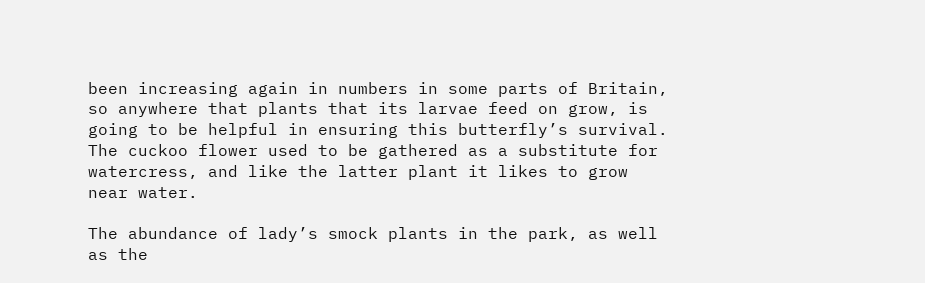been increasing again in numbers in some parts of Britain, so anywhere that plants that its larvae feed on grow, is going to be helpful in ensuring this butterfly’s survival. The cuckoo flower used to be gathered as a substitute for watercress, and like the latter plant it likes to grow near water.

The abundance of lady’s smock plants in the park, as well as the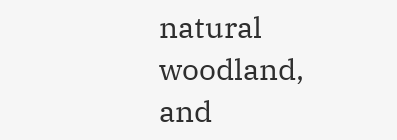natural woodland, and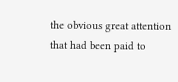the obvious great attention that had been paid to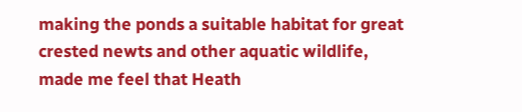making the ponds a suitable habitat for great crested newts and other aquatic wildlife, made me feel that Heath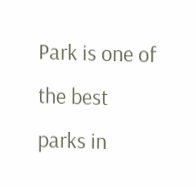Park is one of the best parks in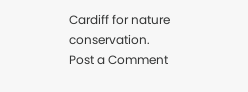Cardiff for nature conservation.
Post a Comment